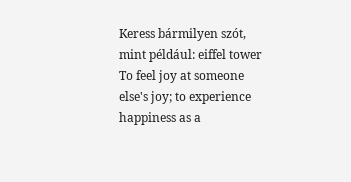Keress bármilyen szót, mint például: eiffel tower
To feel joy at someone else's joy; to experience happiness as a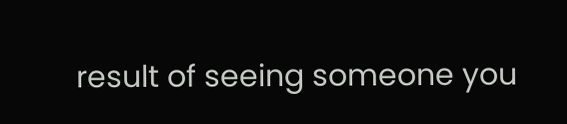result of seeing someone you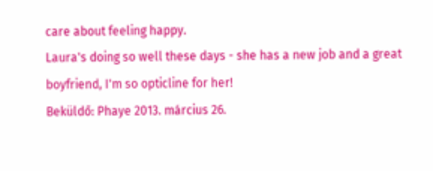care about feeling happy.
Laura's doing so well these days - she has a new job and a great boyfriend, I'm so opticline for her!
Beküldő: Phaye 2013. március 26.